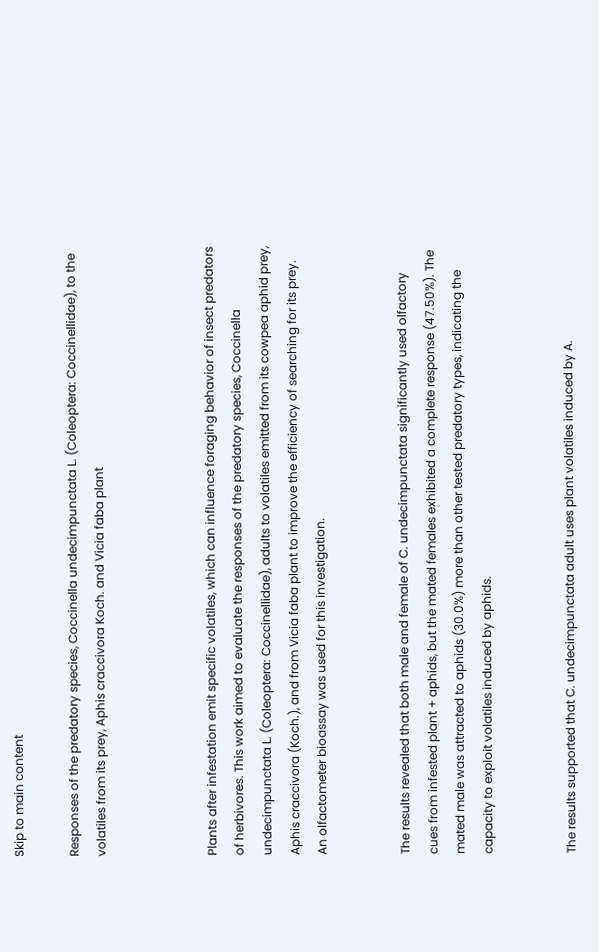Skip to main content

Responses of the predatory species, Coccinella undecimpunctata L. (Coleoptera: Coccinellidae), to the volatiles from its prey, Aphis craccivora Koch. and Vicia faba plant



Plants after infestation emit specific volatiles, which can influence foraging behavior of insect predators of herbivores. This work aimed to evaluate the responses of the predatory species, Coccinella undecimpunctata L. (Coleoptera: Coccinellidae), adults to volatiles emitted from its cowpea aphid prey, Aphis craccivora (Koch.), and from Vicia faba plant to improve the efficiency of searching for its prey. An olfactometer bioassay was used for this investigation.


The results revealed that both male and female of C. undecimpunctata significantly used olfactory cues from infested plant + aphids, but the mated females exhibited a complete response (47.50%). The mated male was attracted to aphids (30.0%) more than other tested predatory types, indicating the capacity to exploit volatiles induced by aphids.


The results supported that C. undecimpunctata adult uses plant volatiles induced by A.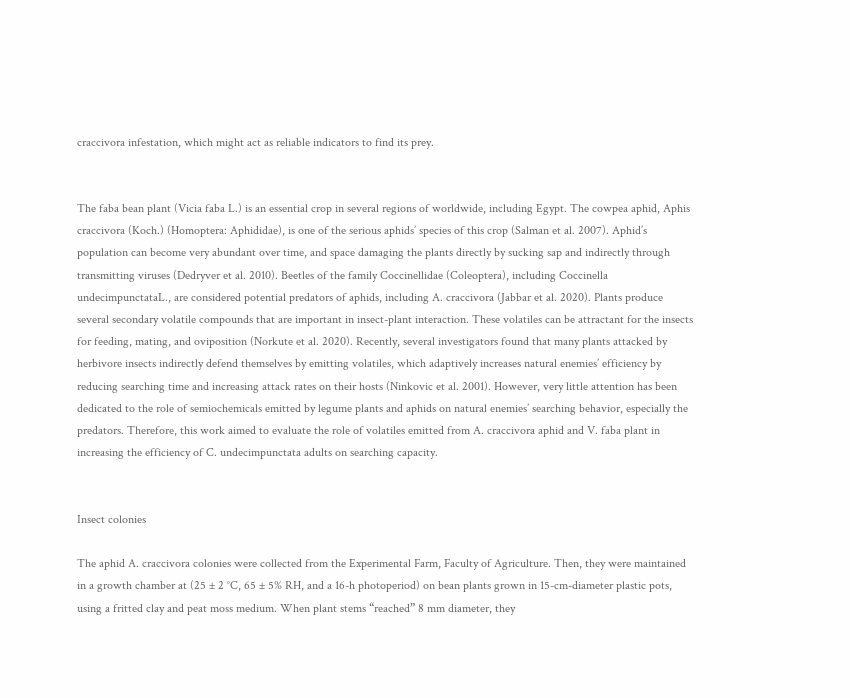craccivora infestation, which might act as reliable indicators to find its prey.


The faba bean plant (Vicia faba L.) is an essential crop in several regions of worldwide, including Egypt. The cowpea aphid, Aphis craccivora (Koch.) (Homoptera: Aphididae), is one of the serious aphids’ species of this crop (Salman et al. 2007). Aphid’s population can become very abundant over time, and space damaging the plants directly by sucking sap and indirectly through transmitting viruses (Dedryver et al. 2010). Beetles of the family Coccinellidae (Coleoptera), including Coccinella undecimpunctataL., are considered potential predators of aphids, including A. craccivora (Jabbar et al. 2020). Plants produce several secondary volatile compounds that are important in insect-plant interaction. These volatiles can be attractant for the insects for feeding, mating, and oviposition (Norkute et al. 2020). Recently, several investigators found that many plants attacked by herbivore insects indirectly defend themselves by emitting volatiles, which adaptively increases natural enemies’ efficiency by reducing searching time and increasing attack rates on their hosts (Ninkovic et al. 2001). However, very little attention has been dedicated to the role of semiochemicals emitted by legume plants and aphids on natural enemies’ searching behavior, especially the predators. Therefore, this work aimed to evaluate the role of volatiles emitted from A. craccivora aphid and V. faba plant in increasing the efficiency of C. undecimpunctata adults on searching capacity.


Insect colonies

The aphid A. craccivora colonies were collected from the Experimental Farm, Faculty of Agriculture. Then, they were maintained in a growth chamber at (25 ± 2 °C, 65 ± 5% RH, and a 16-h photoperiod) on bean plants grown in 15-cm-diameter plastic pots, using a fritted clay and peat moss medium. When plant stems “reached” 8 mm diameter, they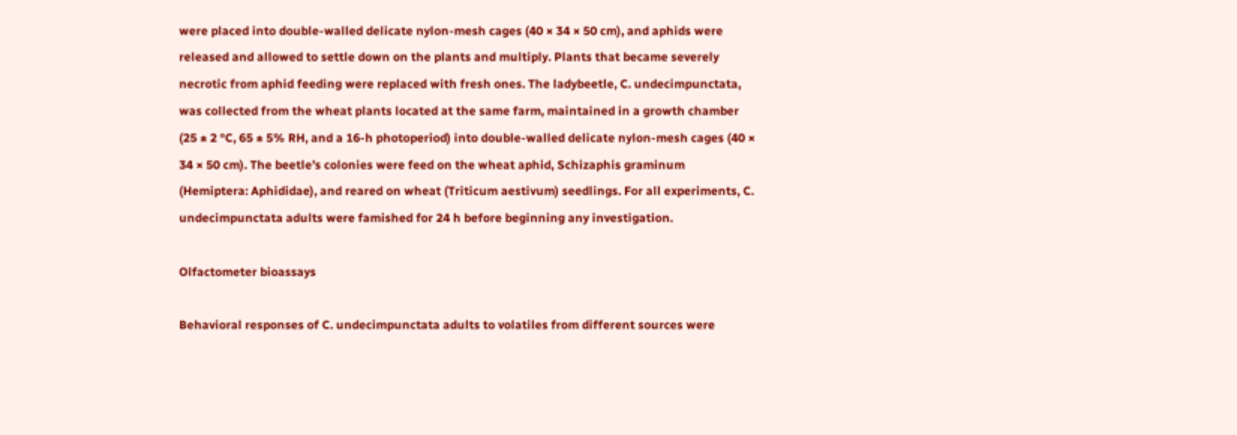were placed into double-walled delicate nylon-mesh cages (40 × 34 × 50 cm), and aphids were released and allowed to settle down on the plants and multiply. Plants that became severely necrotic from aphid feeding were replaced with fresh ones. The ladybeetle, C. undecimpunctata, was collected from the wheat plants located at the same farm, maintained in a growth chamber (25 ± 2 °C, 65 ± 5% RH, and a 16-h photoperiod) into double-walled delicate nylon-mesh cages (40 × 34 × 50 cm). The beetle’s colonies were feed on the wheat aphid, Schizaphis graminum (Hemiptera: Aphididae), and reared on wheat (Triticum aestivum) seedlings. For all experiments, C. undecimpunctata adults were famished for 24 h before beginning any investigation.

Olfactometer bioassays

Behavioral responses of C. undecimpunctata adults to volatiles from different sources were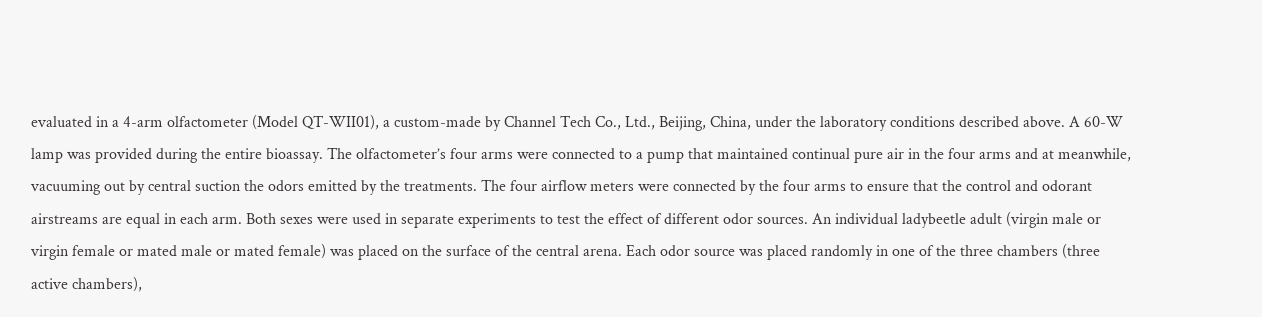evaluated in a 4-arm olfactometer (Model QT-WII01), a custom-made by Channel Tech Co., Ltd., Beijing, China, under the laboratory conditions described above. A 60-W lamp was provided during the entire bioassay. The olfactometer’s four arms were connected to a pump that maintained continual pure air in the four arms and at meanwhile, vacuuming out by central suction the odors emitted by the treatments. The four airflow meters were connected by the four arms to ensure that the control and odorant airstreams are equal in each arm. Both sexes were used in separate experiments to test the effect of different odor sources. An individual ladybeetle adult (virgin male or virgin female or mated male or mated female) was placed on the surface of the central arena. Each odor source was placed randomly in one of the three chambers (three active chambers),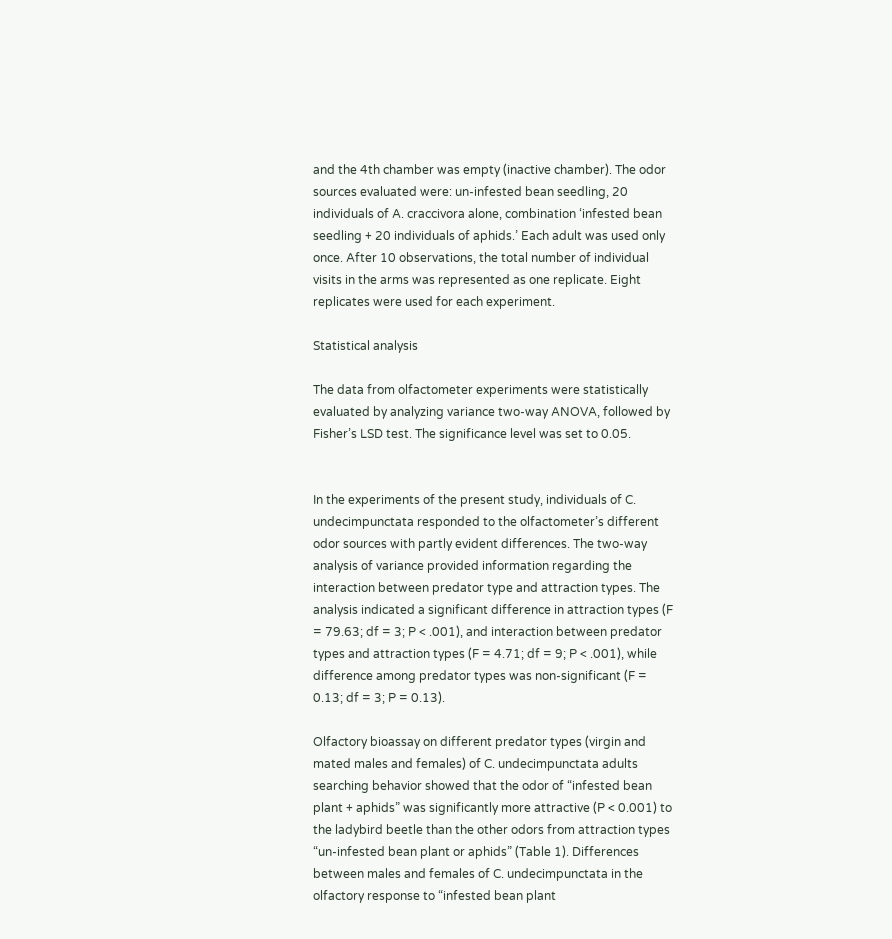and the 4th chamber was empty (inactive chamber). The odor sources evaluated were: un-infested bean seedling, 20 individuals of A. craccivora alone, combination ‘infested bean seedling + 20 individuals of aphids.’ Each adult was used only once. After 10 observations, the total number of individual visits in the arms was represented as one replicate. Eight replicates were used for each experiment.

Statistical analysis

The data from olfactometer experiments were statistically evaluated by analyzing variance two-way ANOVA, followed by Fisher’s LSD test. The significance level was set to 0.05.


In the experiments of the present study, individuals of C. undecimpunctata responded to the olfactometer’s different odor sources with partly evident differences. The two-way analysis of variance provided information regarding the interaction between predator type and attraction types. The analysis indicated a significant difference in attraction types (F = 79.63; df = 3; P < .001), and interaction between predator types and attraction types (F = 4.71; df = 9; P < .001), while difference among predator types was non-significant (F = 0.13; df = 3; P = 0.13).

Olfactory bioassay on different predator types (virgin and mated males and females) of C. undecimpunctata adults searching behavior showed that the odor of “infested bean plant + aphids” was significantly more attractive (P < 0.001) to the ladybird beetle than the other odors from attraction types “un-infested bean plant or aphids” (Table 1). Differences between males and females of C. undecimpunctata in the olfactory response to “infested bean plant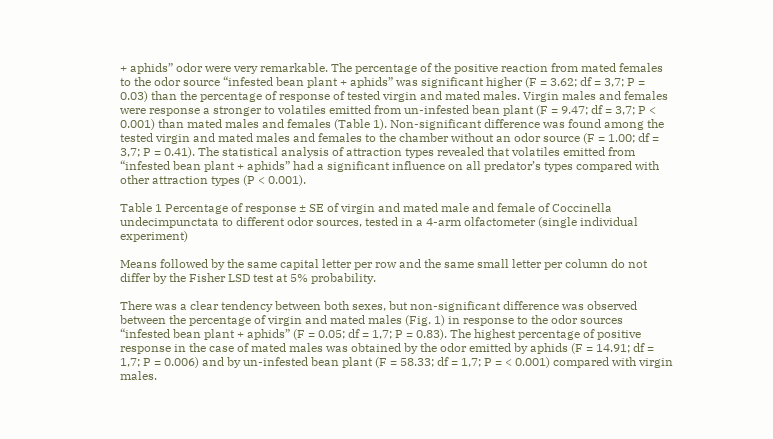+ aphids” odor were very remarkable. The percentage of the positive reaction from mated females to the odor source “infested bean plant + aphids” was significant higher (F = 3.62; df = 3,7; P = 0.03) than the percentage of response of tested virgin and mated males. Virgin males and females were response a stronger to volatiles emitted from un-infested bean plant (F = 9.47; df = 3,7; P < 0.001) than mated males and females (Table 1). Non-significant difference was found among the tested virgin and mated males and females to the chamber without an odor source (F = 1.00; df = 3,7; P = 0.41). The statistical analysis of attraction types revealed that volatiles emitted from “infested bean plant + aphids” had a significant influence on all predator’s types compared with other attraction types (P < 0.001).

Table 1 Percentage of response ± SE of virgin and mated male and female of Coccinella undecimpunctata to different odor sources, tested in a 4-arm olfactometer (single individual experiment)

Means followed by the same capital letter per row and the same small letter per column do not differ by the Fisher LSD test at 5% probability.

There was a clear tendency between both sexes, but non-significant difference was observed between the percentage of virgin and mated males (Fig. 1) in response to the odor sources “infested bean plant + aphids” (F = 0.05; df = 1,7; P = 0.83). The highest percentage of positive response in the case of mated males was obtained by the odor emitted by aphids (F = 14.91; df = 1,7; P = 0.006) and by un-infested bean plant (F = 58.33; df = 1,7; P = < 0.001) compared with virgin males.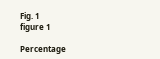Fig. 1
figure 1

Percentage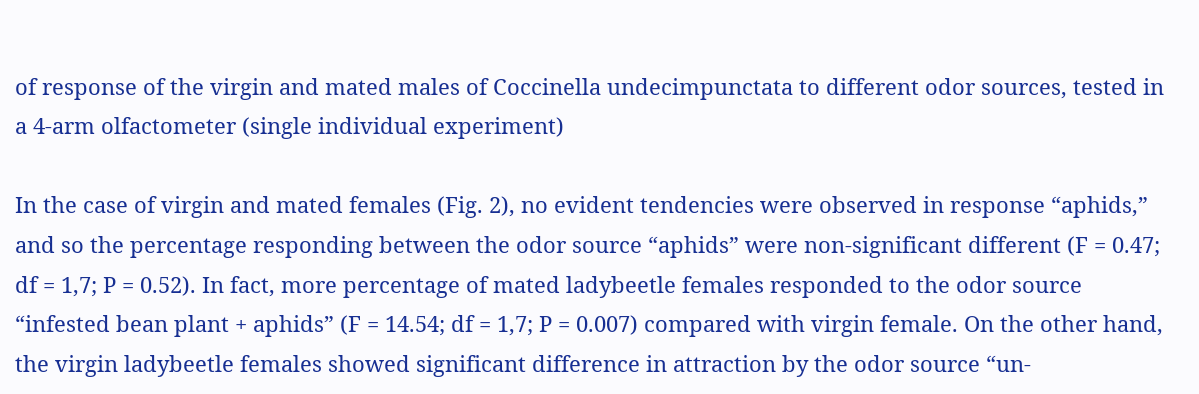of response of the virgin and mated males of Coccinella undecimpunctata to different odor sources, tested in a 4-arm olfactometer (single individual experiment)

In the case of virgin and mated females (Fig. 2), no evident tendencies were observed in response “aphids,” and so the percentage responding between the odor source “aphids” were non-significant different (F = 0.47; df = 1,7; P = 0.52). In fact, more percentage of mated ladybeetle females responded to the odor source “infested bean plant + aphids” (F = 14.54; df = 1,7; P = 0.007) compared with virgin female. On the other hand, the virgin ladybeetle females showed significant difference in attraction by the odor source “un-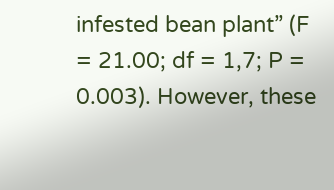infested bean plant” (F = 21.00; df = 1,7; P = 0.003). However, these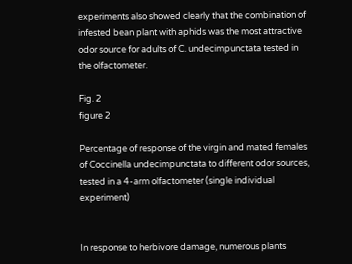experiments also showed clearly that the combination of infested bean plant with aphids was the most attractive odor source for adults of C. undecimpunctata tested in the olfactometer.

Fig. 2
figure 2

Percentage of response of the virgin and mated females of Coccinella undecimpunctata to different odor sources, tested in a 4-arm olfactometer (single individual experiment)


In response to herbivore damage, numerous plants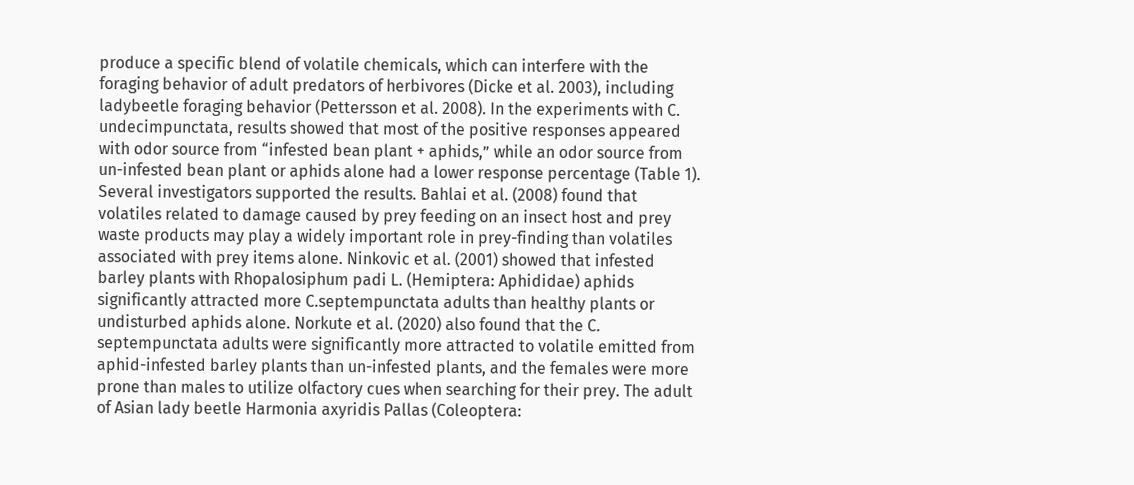produce a specific blend of volatile chemicals, which can interfere with the foraging behavior of adult predators of herbivores (Dicke et al. 2003), including ladybeetle foraging behavior (Pettersson et al. 2008). In the experiments with C. undecimpunctata, results showed that most of the positive responses appeared with odor source from “infested bean plant + aphids,” while an odor source from un-infested bean plant or aphids alone had a lower response percentage (Table 1). Several investigators supported the results. Bahlai et al. (2008) found that volatiles related to damage caused by prey feeding on an insect host and prey waste products may play a widely important role in prey-finding than volatiles associated with prey items alone. Ninkovic et al. (2001) showed that infested barley plants with Rhopalosiphum padi L. (Hemiptera: Aphididae) aphids significantly attracted more C.septempunctata adults than healthy plants or undisturbed aphids alone. Norkute et al. (2020) also found that the C. septempunctata adults were significantly more attracted to volatile emitted from aphid-infested barley plants than un-infested plants, and the females were more prone than males to utilize olfactory cues when searching for their prey. The adult of Asian lady beetle Harmonia axyridis Pallas (Coleoptera: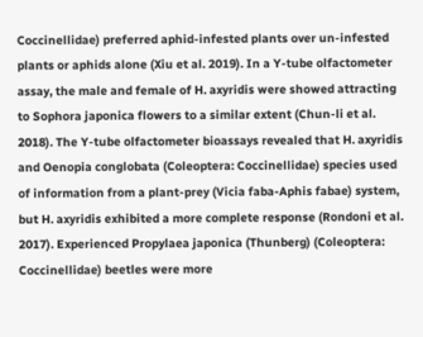Coccinellidae) preferred aphid-infested plants over un-infested plants or aphids alone (Xiu et al. 2019). In a Y-tube olfactometer assay, the male and female of H. axyridis were showed attracting to Sophora japonica flowers to a similar extent (Chun-li et al. 2018). The Y-tube olfactometer bioassays revealed that H. axyridis and Oenopia conglobata (Coleoptera: Coccinellidae) species used of information from a plant-prey (Vicia faba-Aphis fabae) system, but H. axyridis exhibited a more complete response (Rondoni et al. 2017). Experienced Propylaea japonica (Thunberg) (Coleoptera: Coccinellidae) beetles were more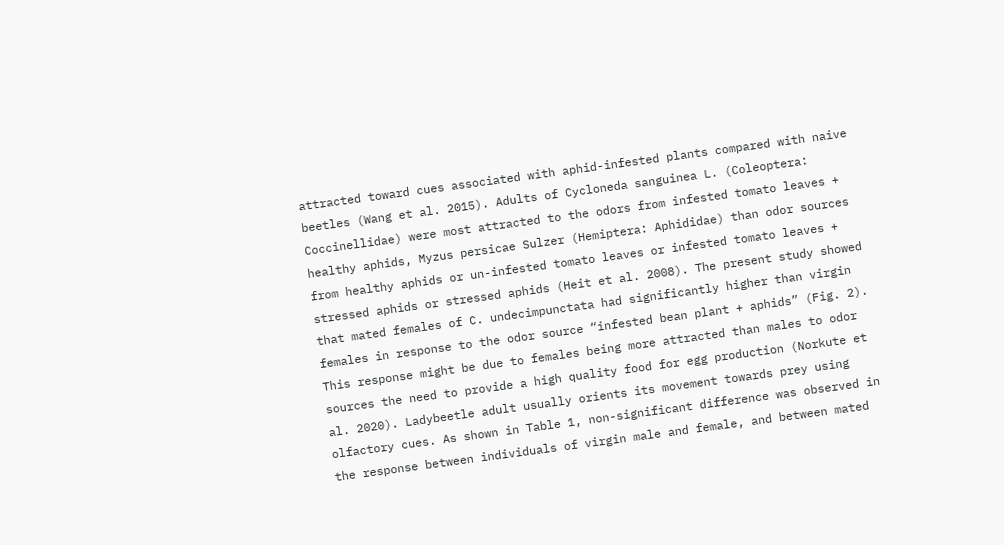attracted toward cues associated with aphid-infested plants compared with naive beetles (Wang et al. 2015). Adults of Cycloneda sanguinea L. (Coleoptera: Coccinellidae) were most attracted to the odors from infested tomato leaves + healthy aphids, Myzus persicae Sulzer (Hemiptera: Aphididae) than odor sources from healthy aphids or un-infested tomato leaves or infested tomato leaves + stressed aphids or stressed aphids (Heit et al. 2008). The present study showed that mated females of C. undecimpunctata had significantly higher than virgin females in response to the odor source “infested bean plant + aphids” (Fig. 2). This response might be due to females being more attracted than males to odor sources the need to provide a high quality food for egg production (Norkute et al. 2020). Ladybeetle adult usually orients its movement towards prey using olfactory cues. As shown in Table 1, non-significant difference was observed in the response between individuals of virgin male and female, and between mated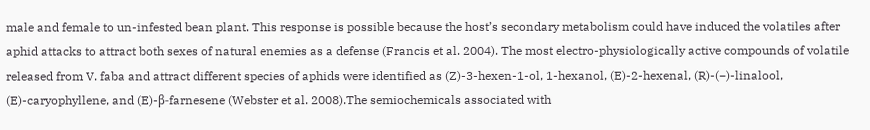male and female to un-infested bean plant. This response is possible because the host’s secondary metabolism could have induced the volatiles after aphid attacks to attract both sexes of natural enemies as a defense (Francis et al. 2004). The most electro-physiologically active compounds of volatile released from V. faba and attract different species of aphids were identified as (Z)-3-hexen-1-ol, 1-hexanol, (E)-2-hexenal, (R)-(−)-linalool, (E)-caryophyllene, and (E)-β-farnesene (Webster et al. 2008).The semiochemicals associated with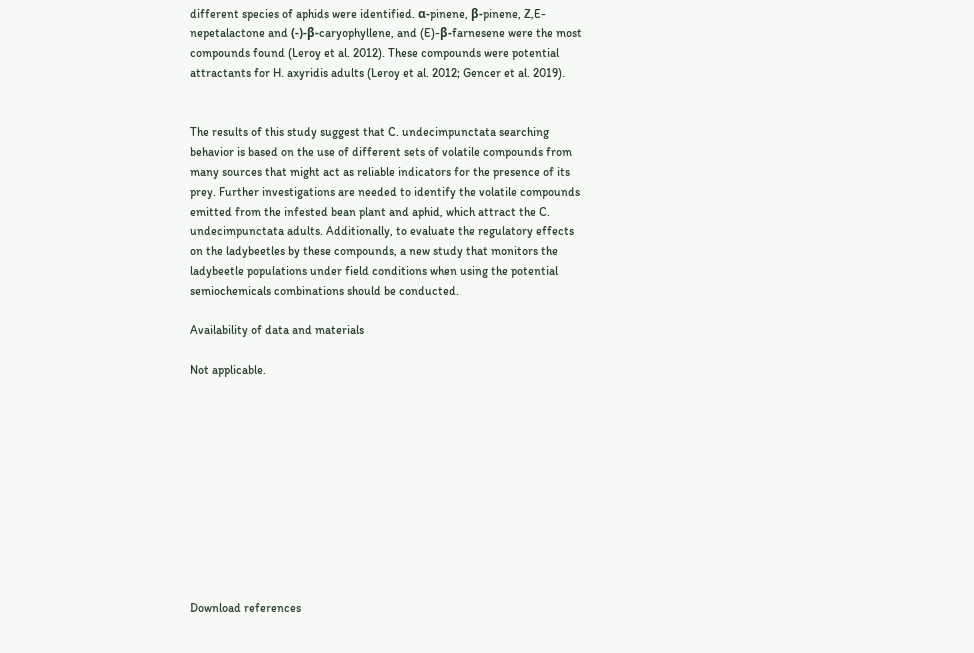different species of aphids were identified. α-pinene, β-pinene, Z,E-nepetalactone and (-)-β-caryophyllene, and (E)-β-farnesene were the most compounds found (Leroy et al. 2012). These compounds were potential attractants for H. axyridis adults (Leroy et al. 2012; Gencer et al. 2019).


The results of this study suggest that C. undecimpunctata searching behavior is based on the use of different sets of volatile compounds from many sources that might act as reliable indicators for the presence of its prey. Further investigations are needed to identify the volatile compounds emitted from the infested bean plant and aphid, which attract the C. undecimpunctata adults. Additionally, to evaluate the regulatory effects on the ladybeetles by these compounds, a new study that monitors the ladybeetle populations under field conditions when using the potential semiochemicals combinations should be conducted.

Availability of data and materials

Not applicable.











Download references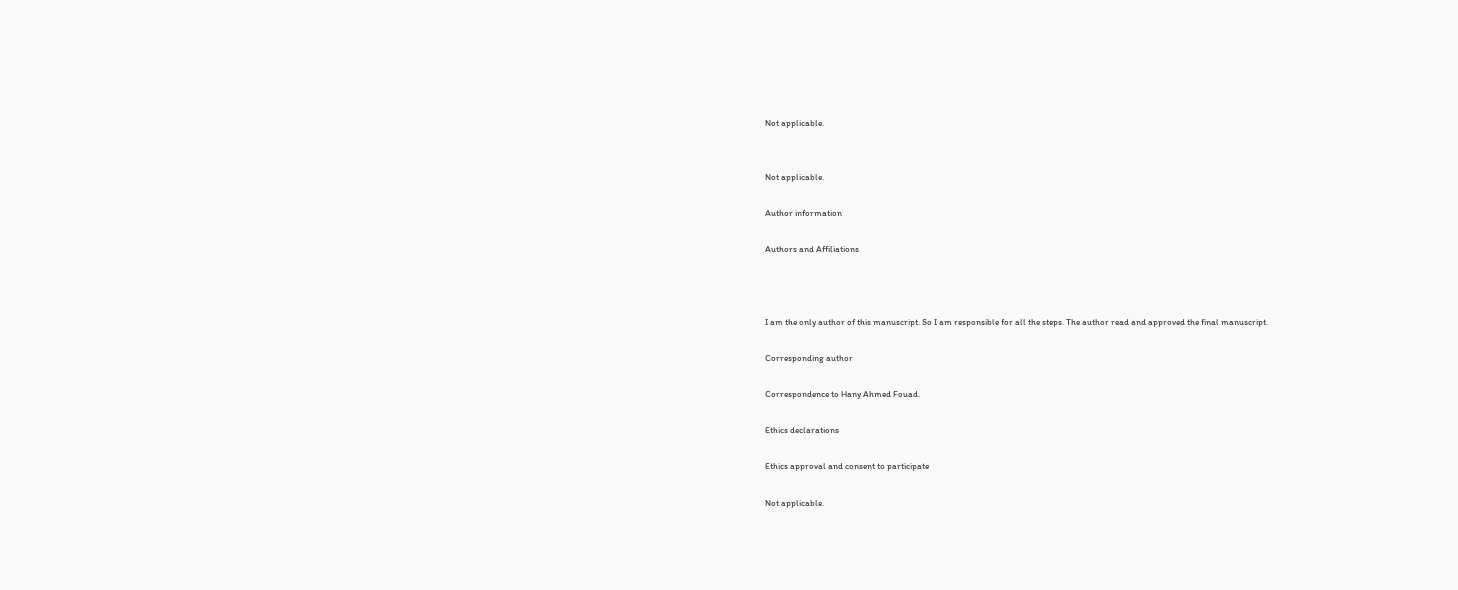Not applicable.


Not applicable.

Author information

Authors and Affiliations



I am the only author of this manuscript. So I am responsible for all the steps. The author read and approved the final manuscript.

Corresponding author

Correspondence to Hany Ahmed Fouad.

Ethics declarations

Ethics approval and consent to participate

Not applicable.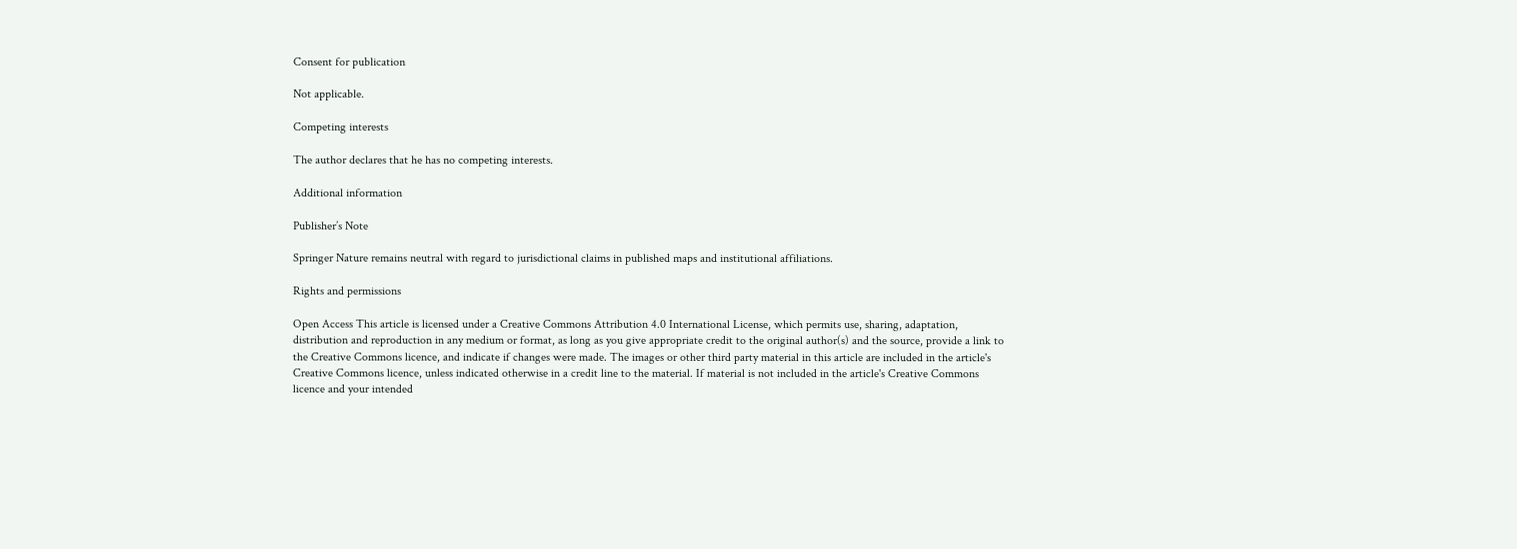Consent for publication

Not applicable.

Competing interests

The author declares that he has no competing interests.

Additional information

Publisher’s Note

Springer Nature remains neutral with regard to jurisdictional claims in published maps and institutional affiliations.

Rights and permissions

Open Access This article is licensed under a Creative Commons Attribution 4.0 International License, which permits use, sharing, adaptation, distribution and reproduction in any medium or format, as long as you give appropriate credit to the original author(s) and the source, provide a link to the Creative Commons licence, and indicate if changes were made. The images or other third party material in this article are included in the article's Creative Commons licence, unless indicated otherwise in a credit line to the material. If material is not included in the article's Creative Commons licence and your intended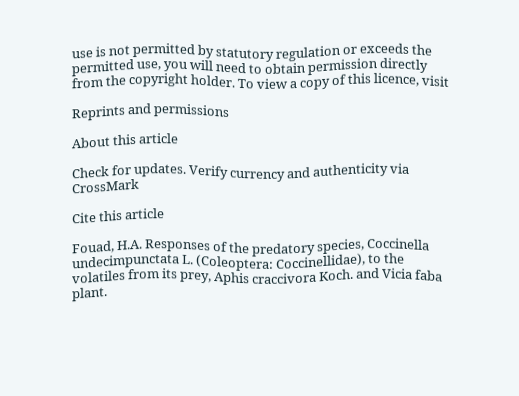use is not permitted by statutory regulation or exceeds the permitted use, you will need to obtain permission directly from the copyright holder. To view a copy of this licence, visit

Reprints and permissions

About this article

Check for updates. Verify currency and authenticity via CrossMark

Cite this article

Fouad, H.A. Responses of the predatory species, Coccinella undecimpunctata L. (Coleoptera: Coccinellidae), to the volatiles from its prey, Aphis craccivora Koch. and Vicia faba plant.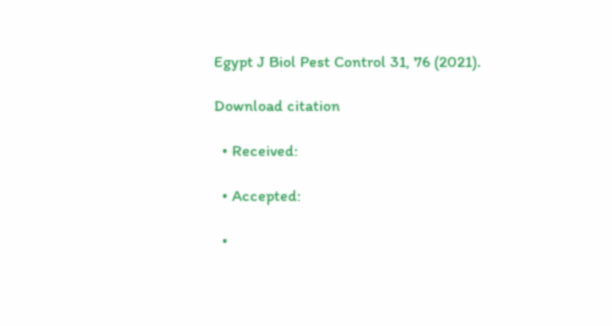Egypt J Biol Pest Control 31, 76 (2021).

Download citation

  • Received:

  • Accepted:

  •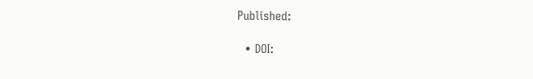Published:

  • DOI: